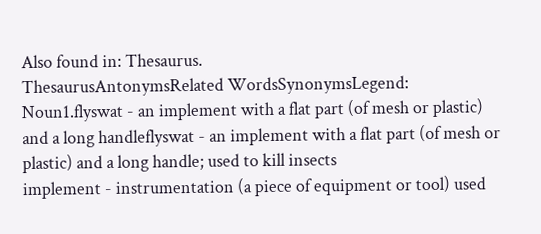Also found in: Thesaurus.
ThesaurusAntonymsRelated WordsSynonymsLegend:
Noun1.flyswat - an implement with a flat part (of mesh or plastic) and a long handleflyswat - an implement with a flat part (of mesh or plastic) and a long handle; used to kill insects
implement - instrumentation (a piece of equipment or tool) used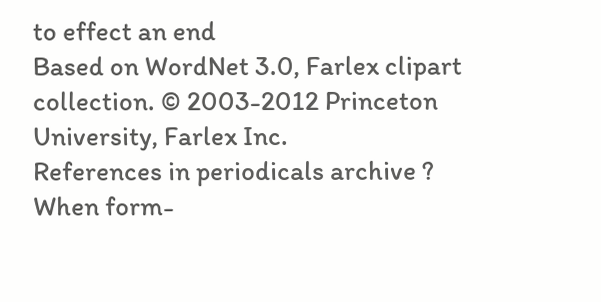to effect an end
Based on WordNet 3.0, Farlex clipart collection. © 2003-2012 Princeton University, Farlex Inc.
References in periodicals archive ?
When form-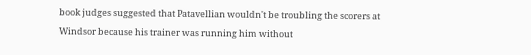book judges suggested that Patavellian wouldn't be troubling the scorers at Windsor because his trainer was running him without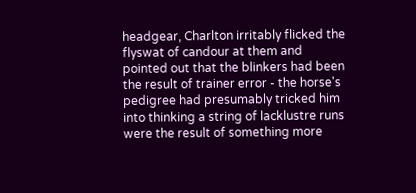headgear, Charlton irritably flicked the flyswat of candour at them and pointed out that the blinkers had been the result of trainer error - the horse's pedigree had presumably tricked him into thinking a string of lacklustre runs were the result of something more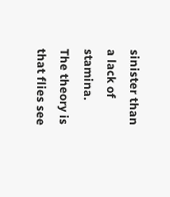sinister than a lack of stamina.
The theory is that flies see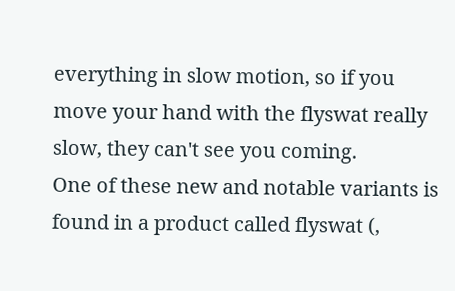everything in slow motion, so if you move your hand with the flyswat really slow, they can't see you coming.
One of these new and notable variants is found in a product called flyswat (,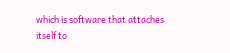which is software that attaches itself to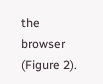the browser (Figure 2).